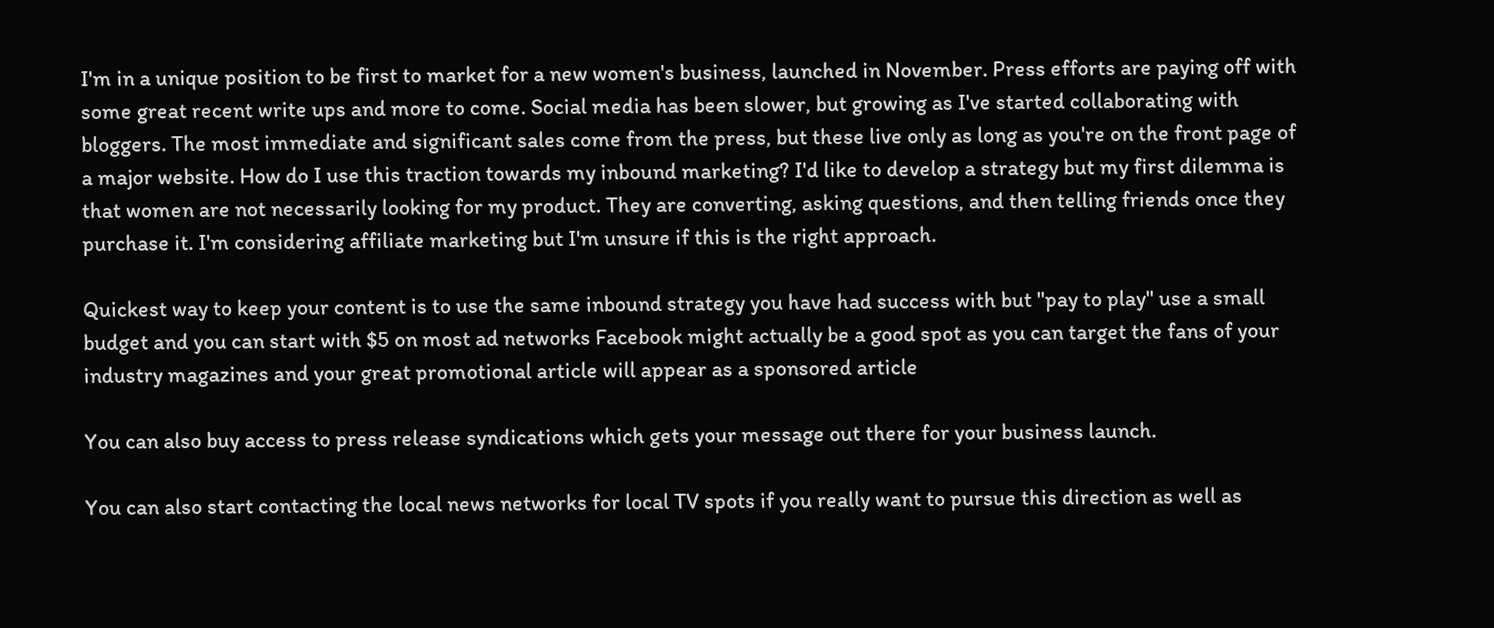I'm in a unique position to be first to market for a new women's business, launched in November. Press efforts are paying off with some great recent write ups and more to come. Social media has been slower, but growing as I've started collaborating with bloggers. The most immediate and significant sales come from the press, but these live only as long as you're on the front page of a major website. How do I use this traction towards my inbound marketing? I'd like to develop a strategy but my first dilemma is that women are not necessarily looking for my product. They are converting, asking questions, and then telling friends once they purchase it. I'm considering affiliate marketing but I'm unsure if this is the right approach.

Quickest way to keep your content is to use the same inbound strategy you have had success with but "pay to play" use a small budget and you can start with $5 on most ad networks Facebook might actually be a good spot as you can target the fans of your industry magazines and your great promotional article will appear as a sponsored article

You can also buy access to press release syndications which gets your message out there for your business launch.

You can also start contacting the local news networks for local TV spots if you really want to pursue this direction as well as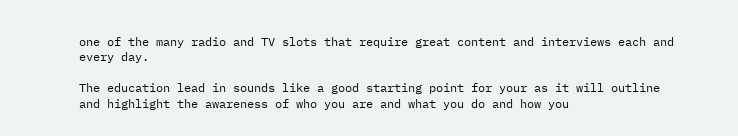one of the many radio and TV slots that require great content and interviews each and every day.

The education lead in sounds like a good starting point for your as it will outline and highlight the awareness of who you are and what you do and how you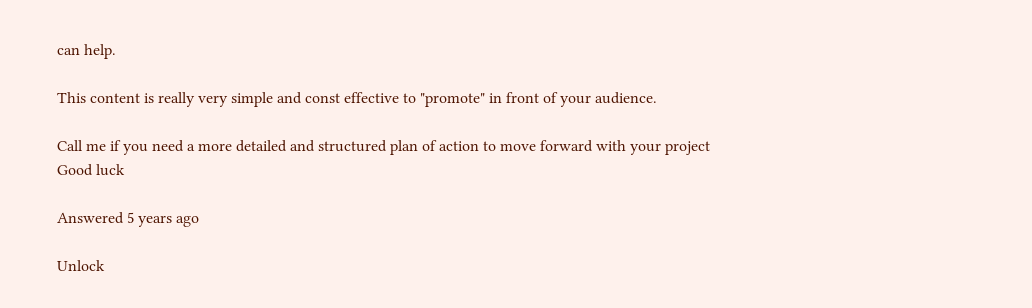can help.

This content is really very simple and const effective to "promote" in front of your audience.

Call me if you need a more detailed and structured plan of action to move forward with your project
Good luck

Answered 5 years ago

Unlock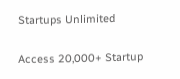Startups Unlimited

Access 20,000+ Startup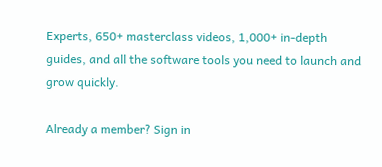Experts, 650+ masterclass videos, 1,000+ in-depth guides, and all the software tools you need to launch and grow quickly.

Already a member? Sign in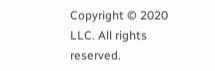Copyright © 2020 LLC. All rights reserved.